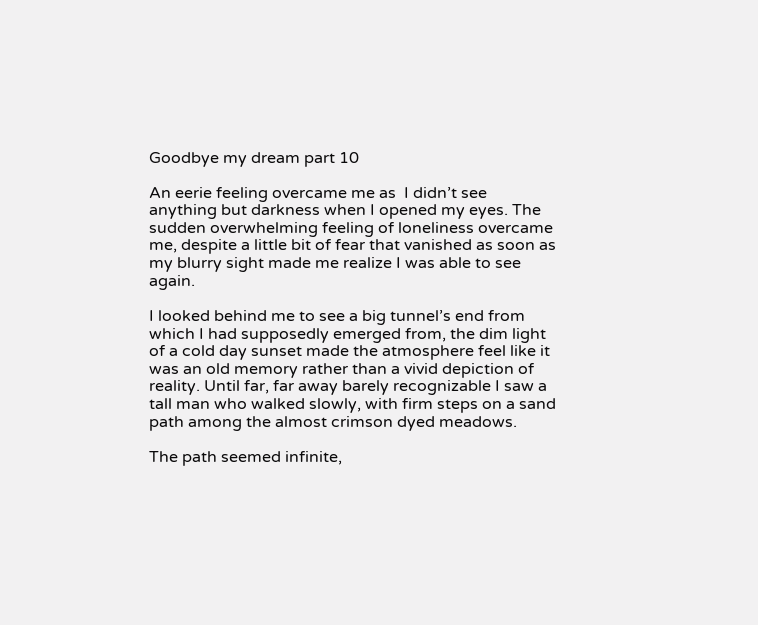Goodbye my dream part 10

An eerie feeling overcame me as  I didn’t see anything but darkness when I opened my eyes. The sudden overwhelming feeling of loneliness overcame me, despite a little bit of fear that vanished as soon as my blurry sight made me realize I was able to see again.

I looked behind me to see a big tunnel’s end from which I had supposedly emerged from, the dim light of a cold day sunset made the atmosphere feel like it was an old memory rather than a vivid depiction of reality. Until far, far away barely recognizable I saw a tall man who walked slowly, with firm steps on a sand path among the almost crimson dyed meadows.

The path seemed infinite,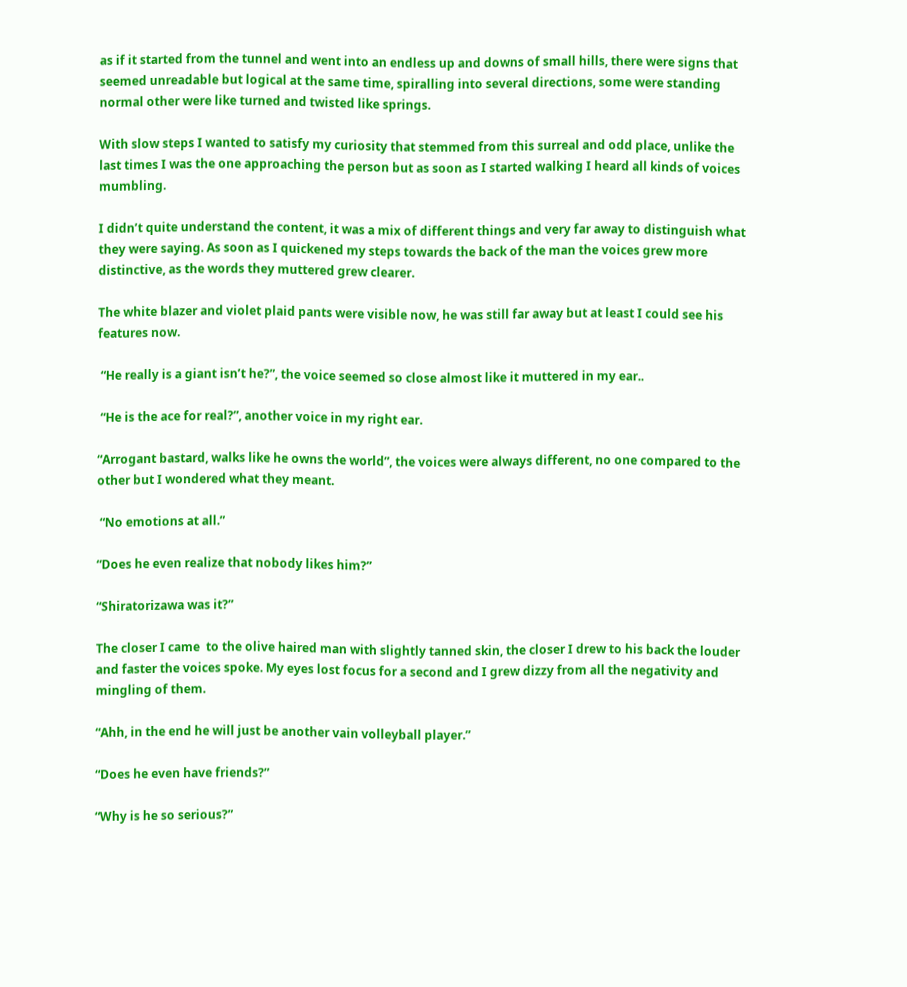as if it started from the tunnel and went into an endless up and downs of small hills, there were signs that seemed unreadable but logical at the same time, spiralling into several directions, some were standing normal other were like turned and twisted like springs.

With slow steps I wanted to satisfy my curiosity that stemmed from this surreal and odd place, unlike the last times I was the one approaching the person but as soon as I started walking I heard all kinds of voices mumbling.

I didn’t quite understand the content, it was a mix of different things and very far away to distinguish what they were saying. As soon as I quickened my steps towards the back of the man the voices grew more distinctive, as the words they muttered grew clearer.

The white blazer and violet plaid pants were visible now, he was still far away but at least I could see his features now.

 “He really is a giant isn’t he?”, the voice seemed so close almost like it muttered in my ear..

 “He is the ace for real?”, another voice in my right ear.

“Arrogant bastard, walks like he owns the world”, the voices were always different, no one compared to the other but I wondered what they meant.

 “No emotions at all.”

“Does he even realize that nobody likes him?”

“Shiratorizawa was it?”

The closer I came  to the olive haired man with slightly tanned skin, the closer I drew to his back the louder and faster the voices spoke. My eyes lost focus for a second and I grew dizzy from all the negativity and mingling of them.

“Ahh, in the end he will just be another vain volleyball player.”

“Does he even have friends?”

“Why is he so serious?”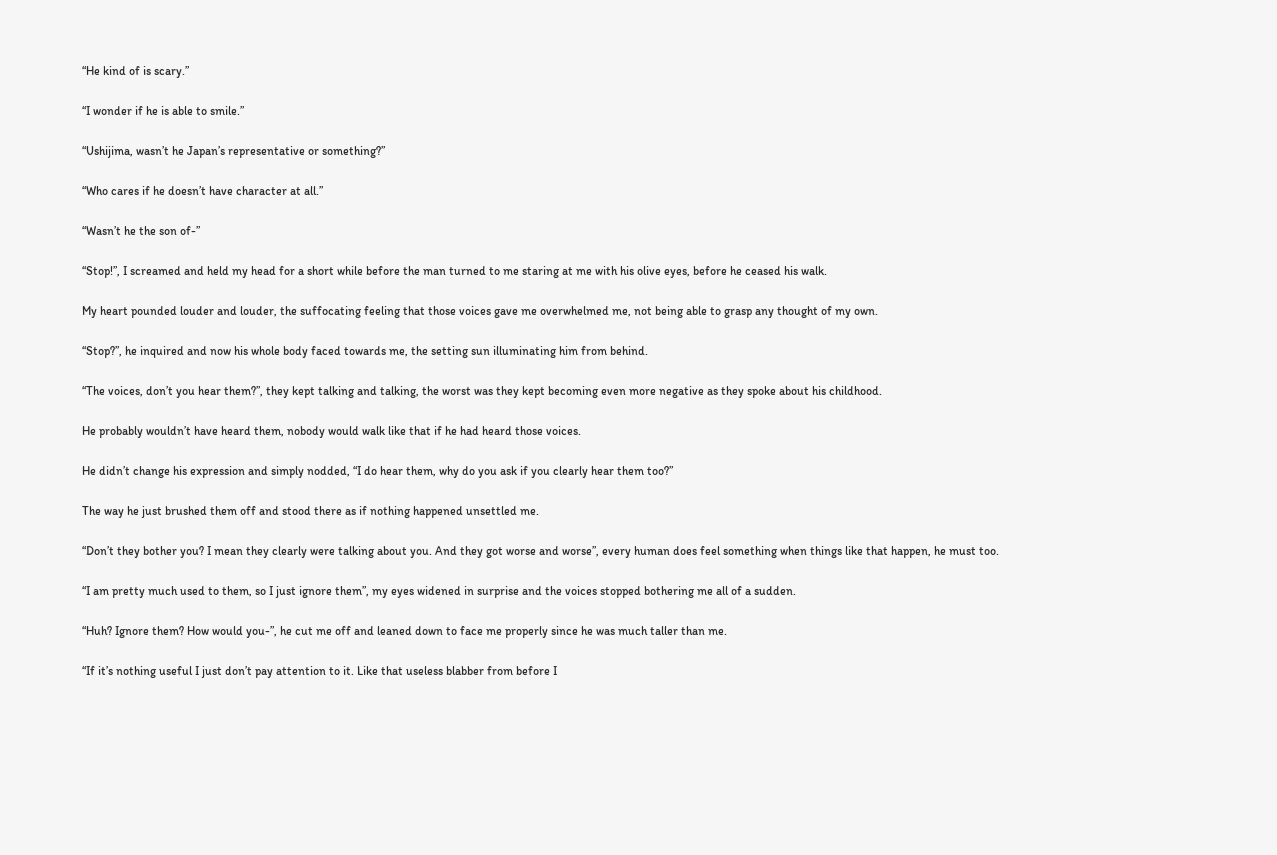“He kind of is scary.”

“I wonder if he is able to smile.”

“Ushijima, wasn’t he Japan’s representative or something?”

“Who cares if he doesn’t have character at all.”

“Wasn’t he the son of-”

“Stop!”, I screamed and held my head for a short while before the man turned to me staring at me with his olive eyes, before he ceased his walk.

My heart pounded louder and louder, the suffocating feeling that those voices gave me overwhelmed me, not being able to grasp any thought of my own.

“Stop?”, he inquired and now his whole body faced towards me, the setting sun illuminating him from behind.

“The voices, don’t you hear them?”, they kept talking and talking, the worst was they kept becoming even more negative as they spoke about his childhood.

He probably wouldn’t have heard them, nobody would walk like that if he had heard those voices.

He didn’t change his expression and simply nodded, “I do hear them, why do you ask if you clearly hear them too?”

The way he just brushed them off and stood there as if nothing happened unsettled me.

“Don’t they bother you? I mean they clearly were talking about you. And they got worse and worse”, every human does feel something when things like that happen, he must too.

“I am pretty much used to them, so I just ignore them”, my eyes widened in surprise and the voices stopped bothering me all of a sudden.

“Huh? Ignore them? How would you-”, he cut me off and leaned down to face me properly since he was much taller than me.

“If it’s nothing useful I just don’t pay attention to it. Like that useless blabber from before I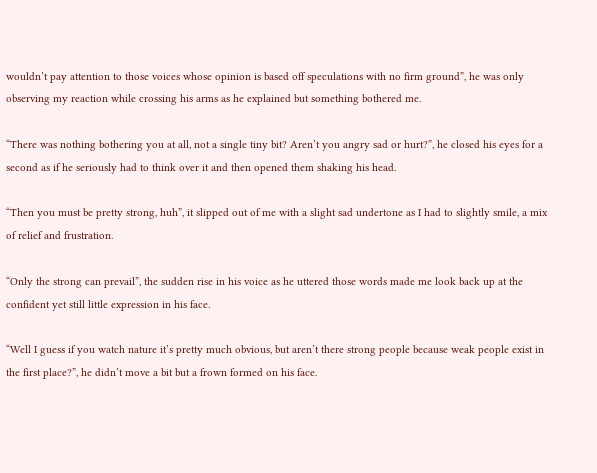wouldn’t pay attention to those voices whose opinion is based off speculations with no firm ground”, he was only observing my reaction while crossing his arms as he explained but something bothered me.

“There was nothing bothering you at all, not a single tiny bit? Aren’t you angry sad or hurt?”, he closed his eyes for a second as if he seriously had to think over it and then opened them shaking his head.

“Then you must be pretty strong, huh”, it slipped out of me with a slight sad undertone as I had to slightly smile, a mix of relief and frustration.

“Only the strong can prevail”, the sudden rise in his voice as he uttered those words made me look back up at the confident yet still little expression in his face.

“Well I guess if you watch nature it’s pretty much obvious, but aren’t there strong people because weak people exist in the first place?”, he didn’t move a bit but a frown formed on his face.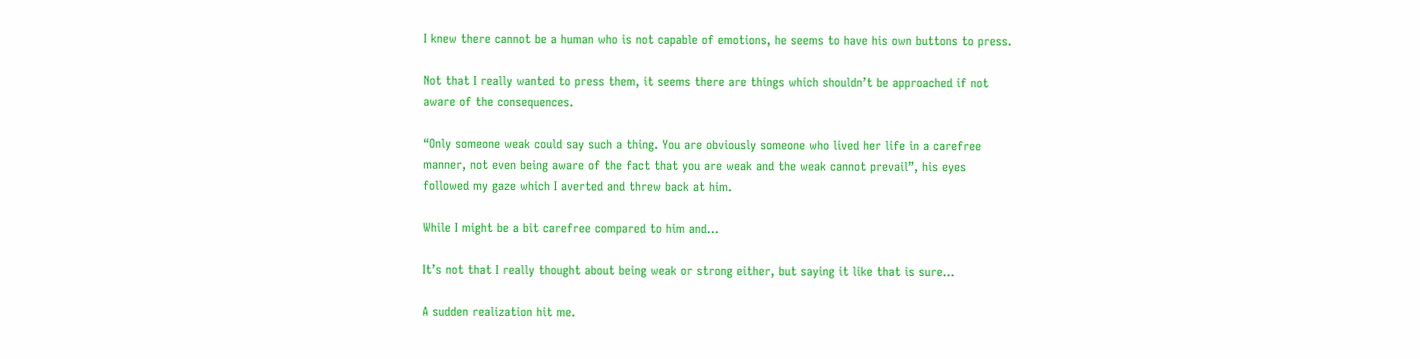I knew there cannot be a human who is not capable of emotions, he seems to have his own buttons to press.

Not that I really wanted to press them, it seems there are things which shouldn’t be approached if not aware of the consequences.

“Only someone weak could say such a thing. You are obviously someone who lived her life in a carefree manner, not even being aware of the fact that you are weak and the weak cannot prevail”, his eyes followed my gaze which I averted and threw back at him.

While I might be a bit carefree compared to him and…

It’s not that I really thought about being weak or strong either, but saying it like that is sure…

A sudden realization hit me.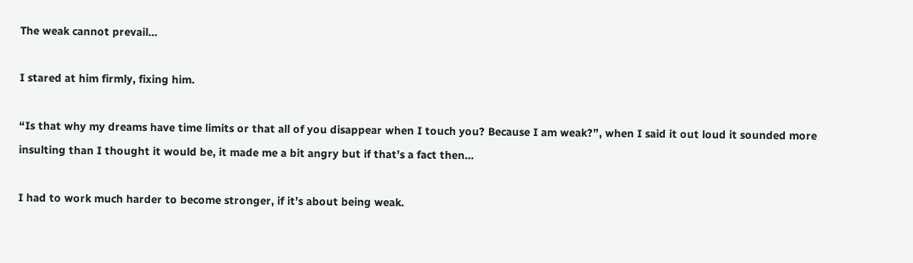The weak cannot prevail…

I stared at him firmly, fixing him.

“Is that why my dreams have time limits or that all of you disappear when I touch you? Because I am weak?”, when I said it out loud it sounded more insulting than I thought it would be, it made me a bit angry but if that’s a fact then…

I had to work much harder to become stronger, if it’s about being weak.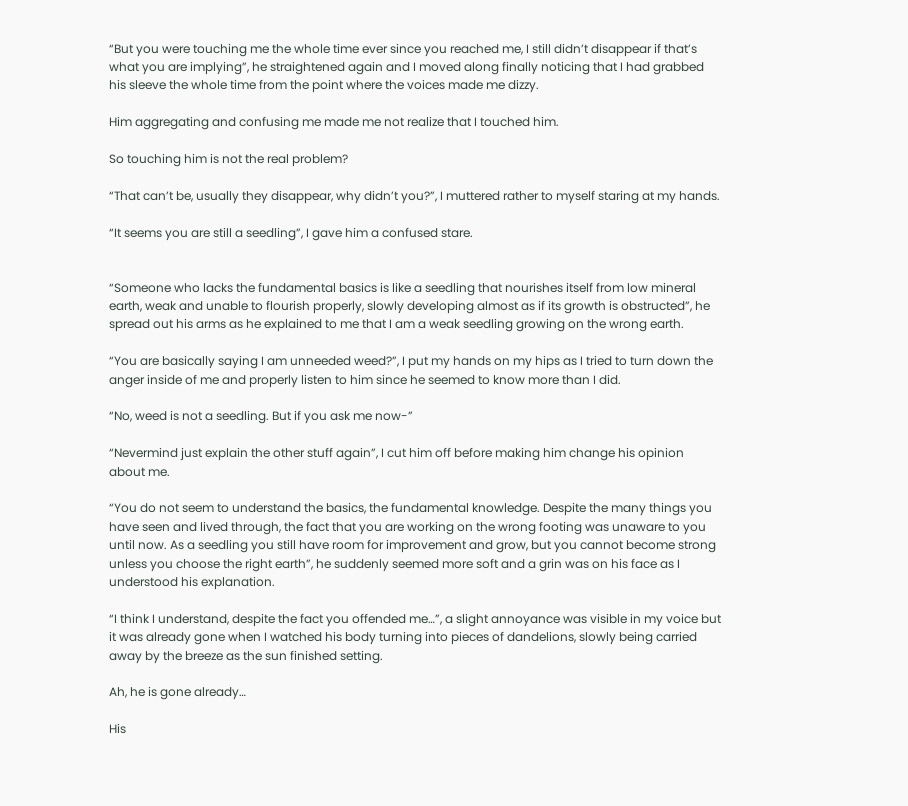“But you were touching me the whole time ever since you reached me, I still didn’t disappear if that’s what you are implying”, he straightened again and I moved along finally noticing that I had grabbed his sleeve the whole time from the point where the voices made me dizzy.

Him aggregating and confusing me made me not realize that I touched him.

So touching him is not the real problem?

“That can’t be, usually they disappear, why didn’t you?”, I muttered rather to myself staring at my hands.

“It seems you are still a seedling”, I gave him a confused stare.


“Someone who lacks the fundamental basics is like a seedling that nourishes itself from low mineral earth, weak and unable to flourish properly, slowly developing almost as if its growth is obstructed”, he spread out his arms as he explained to me that I am a weak seedling growing on the wrong earth.

“You are basically saying I am unneeded weed?”, I put my hands on my hips as I tried to turn down the anger inside of me and properly listen to him since he seemed to know more than I did.

“No, weed is not a seedling. But if you ask me now-”

“Nevermind just explain the other stuff again”, I cut him off before making him change his opinion about me.

“You do not seem to understand the basics, the fundamental knowledge. Despite the many things you have seen and lived through, the fact that you are working on the wrong footing was unaware to you until now. As a seedling you still have room for improvement and grow, but you cannot become strong unless you choose the right earth”, he suddenly seemed more soft and a grin was on his face as I understood his explanation.

“I think I understand, despite the fact you offended me…”, a slight annoyance was visible in my voice but it was already gone when I watched his body turning into pieces of dandelions, slowly being carried away by the breeze as the sun finished setting.

Ah, he is gone already…

His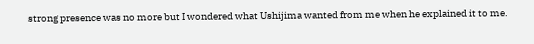strong presence was no more but I wondered what Ushijima wanted from me when he explained it to me.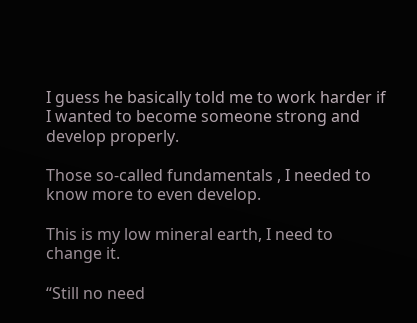I guess he basically told me to work harder if I wanted to become someone strong and develop properly.

Those so-called fundamentals , I needed to know more to even develop.

This is my low mineral earth, I need to change it.

“Still no need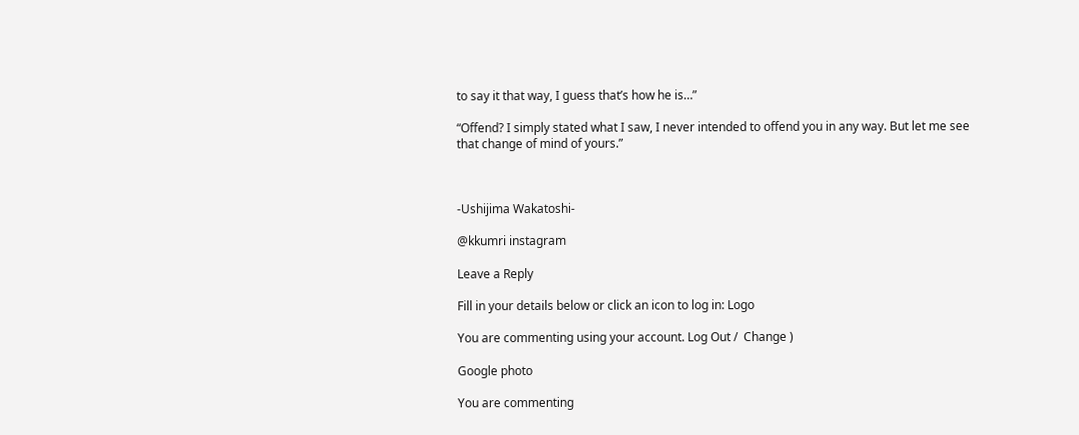to say it that way, I guess that’s how he is…”

“Offend? I simply stated what I saw, I never intended to offend you in any way. But let me see that change of mind of yours.”



-Ushijima Wakatoshi-

@kkumri instagram

Leave a Reply

Fill in your details below or click an icon to log in: Logo

You are commenting using your account. Log Out /  Change )

Google photo

You are commenting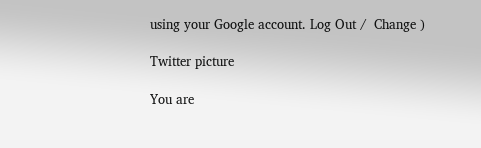using your Google account. Log Out /  Change )

Twitter picture

You are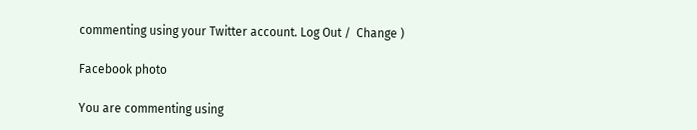commenting using your Twitter account. Log Out /  Change )

Facebook photo

You are commenting using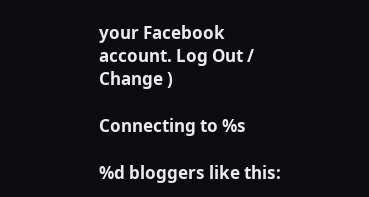your Facebook account. Log Out /  Change )

Connecting to %s

%d bloggers like this: